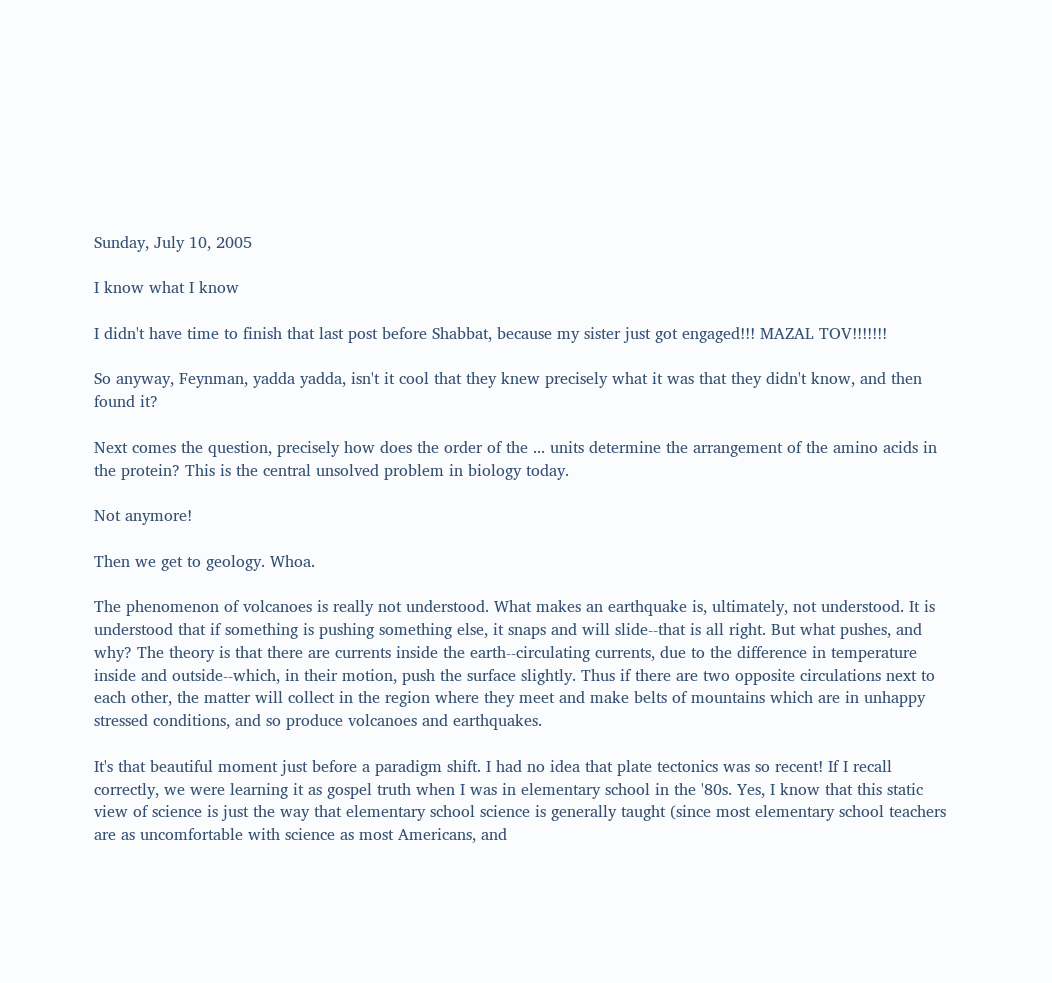Sunday, July 10, 2005

I know what I know

I didn't have time to finish that last post before Shabbat, because my sister just got engaged!!! MAZAL TOV!!!!!!!

So anyway, Feynman, yadda yadda, isn't it cool that they knew precisely what it was that they didn't know, and then found it?

Next comes the question, precisely how does the order of the ... units determine the arrangement of the amino acids in the protein? This is the central unsolved problem in biology today.

Not anymore!

Then we get to geology. Whoa.

The phenomenon of volcanoes is really not understood. What makes an earthquake is, ultimately, not understood. It is understood that if something is pushing something else, it snaps and will slide--that is all right. But what pushes, and why? The theory is that there are currents inside the earth--circulating currents, due to the difference in temperature inside and outside--which, in their motion, push the surface slightly. Thus if there are two opposite circulations next to each other, the matter will collect in the region where they meet and make belts of mountains which are in unhappy stressed conditions, and so produce volcanoes and earthquakes.

It's that beautiful moment just before a paradigm shift. I had no idea that plate tectonics was so recent! If I recall correctly, we were learning it as gospel truth when I was in elementary school in the '80s. Yes, I know that this static view of science is just the way that elementary school science is generally taught (since most elementary school teachers are as uncomfortable with science as most Americans, and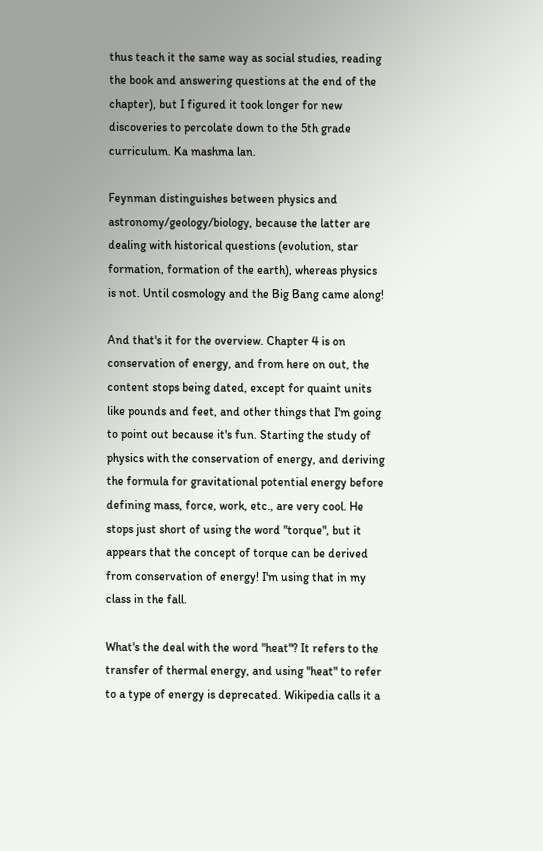thus teach it the same way as social studies, reading the book and answering questions at the end of the chapter), but I figured it took longer for new discoveries to percolate down to the 5th grade curriculum. Ka mashma lan.

Feynman distinguishes between physics and astronomy/geology/biology, because the latter are dealing with historical questions (evolution, star formation, formation of the earth), whereas physics is not. Until cosmology and the Big Bang came along!

And that's it for the overview. Chapter 4 is on conservation of energy, and from here on out, the content stops being dated, except for quaint units like pounds and feet, and other things that I'm going to point out because it's fun. Starting the study of physics with the conservation of energy, and deriving the formula for gravitational potential energy before defining mass, force, work, etc., are very cool. He stops just short of using the word "torque", but it appears that the concept of torque can be derived from conservation of energy! I'm using that in my class in the fall.

What's the deal with the word "heat"? It refers to the transfer of thermal energy, and using "heat" to refer to a type of energy is deprecated. Wikipedia calls it a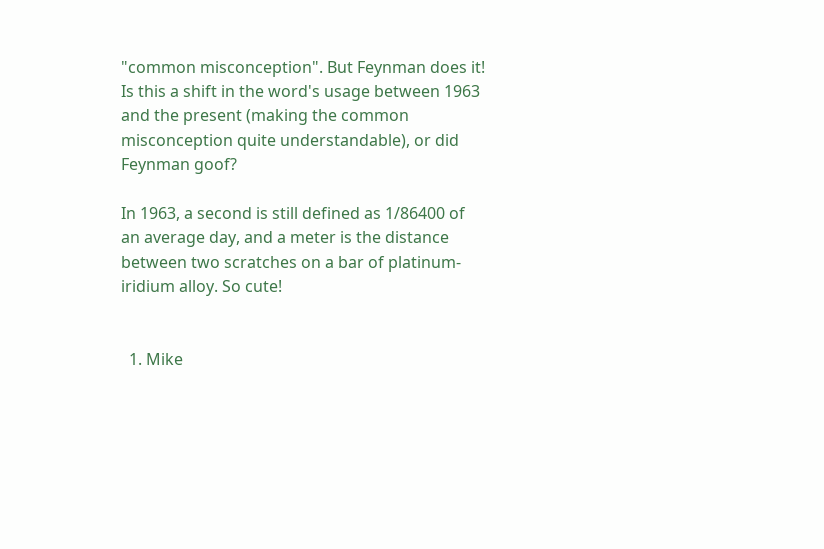"common misconception". But Feynman does it! Is this a shift in the word's usage between 1963 and the present (making the common misconception quite understandable), or did Feynman goof?

In 1963, a second is still defined as 1/86400 of an average day, and a meter is the distance between two scratches on a bar of platinum-iridium alloy. So cute!


  1. Mike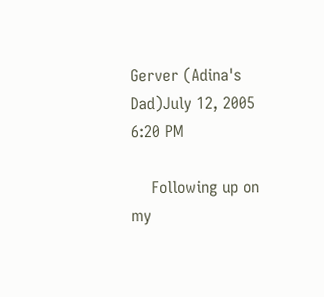Gerver (Adina's Dad)July 12, 2005 6:20 PM

    Following up on my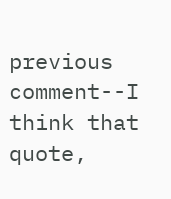previous comment--I think that quote,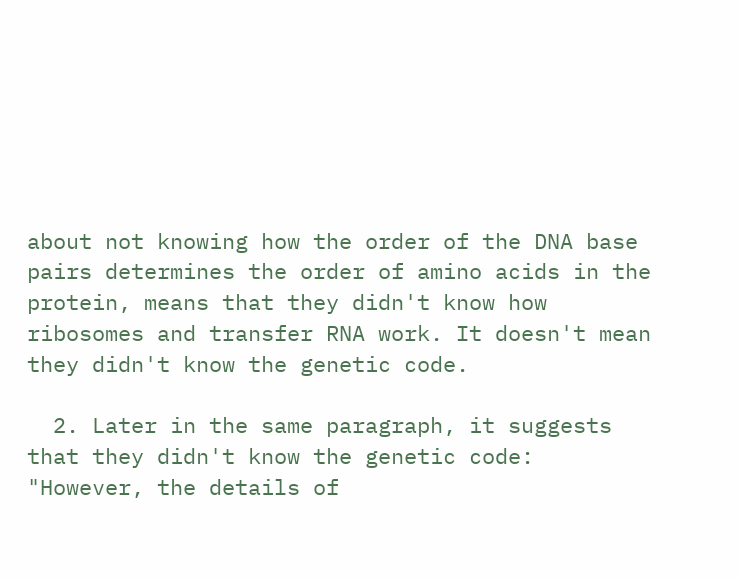about not knowing how the order of the DNA base pairs determines the order of amino acids in the protein, means that they didn't know how ribosomes and transfer RNA work. It doesn't mean they didn't know the genetic code.

  2. Later in the same paragraph, it suggests that they didn't know the genetic code: "However, the details of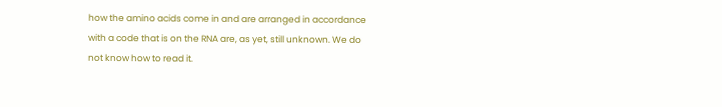how the amino acids come in and are arranged in accordance with a code that is on the RNA are, as yet, still unknown. We do not know how to read it.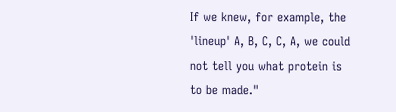If we knew, for example, the 'lineup' A, B, C, C, A, we could not tell you what protein is to be made."